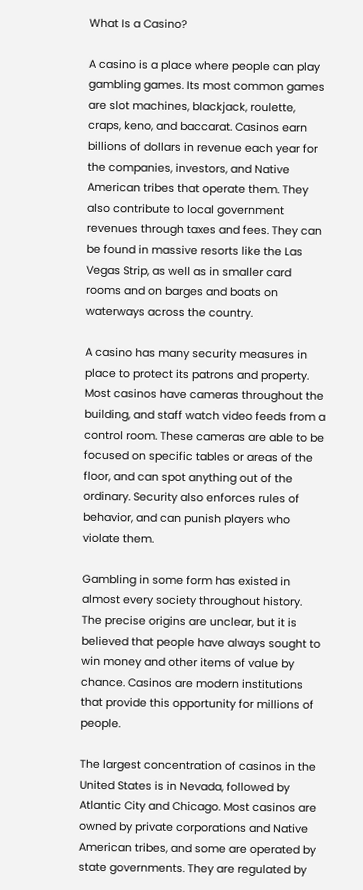What Is a Casino?

A casino is a place where people can play gambling games. Its most common games are slot machines, blackjack, roulette, craps, keno, and baccarat. Casinos earn billions of dollars in revenue each year for the companies, investors, and Native American tribes that operate them. They also contribute to local government revenues through taxes and fees. They can be found in massive resorts like the Las Vegas Strip, as well as in smaller card rooms and on barges and boats on waterways across the country.

A casino has many security measures in place to protect its patrons and property. Most casinos have cameras throughout the building, and staff watch video feeds from a control room. These cameras are able to be focused on specific tables or areas of the floor, and can spot anything out of the ordinary. Security also enforces rules of behavior, and can punish players who violate them.

Gambling in some form has existed in almost every society throughout history. The precise origins are unclear, but it is believed that people have always sought to win money and other items of value by chance. Casinos are modern institutions that provide this opportunity for millions of people.

The largest concentration of casinos in the United States is in Nevada, followed by Atlantic City and Chicago. Most casinos are owned by private corporations and Native American tribes, and some are operated by state governments. They are regulated by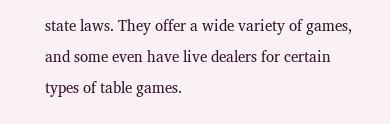state laws. They offer a wide variety of games, and some even have live dealers for certain types of table games.